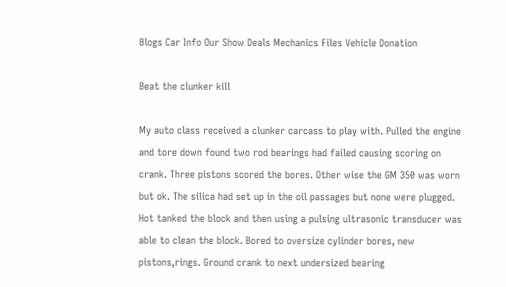Blogs Car Info Our Show Deals Mechanics Files Vehicle Donation

Beat the clunker kill

My auto class received a clunker carcass to play with. Pulled the engine and tore down found two rod bearings had failed causing scoring on crank. Three pistons scored the bores. Other wise the GM 350 was worn but ok. The silica had set up in the oil passages but none were plugged. Hot tanked the block and then using a pulsing ultrasonic transducer was able to clean the block. Bored to oversize cylinder bores, new pistons,rings. Ground crank to next undersized bearing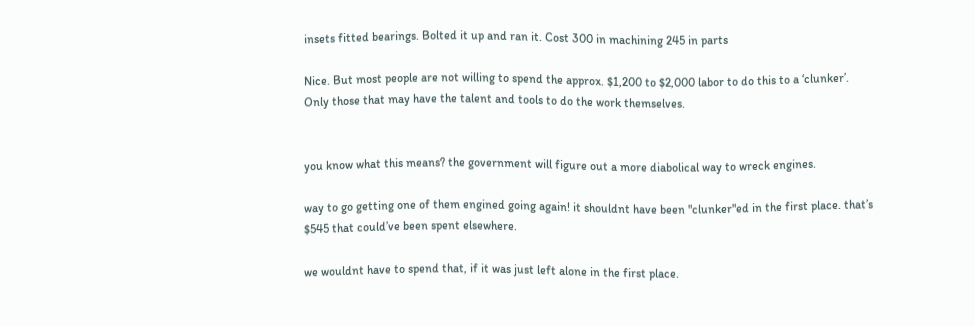insets fitted bearings. Bolted it up and ran it. Cost 300 in machining 245 in parts

Nice. But most people are not willing to spend the approx. $1,200 to $2,000 labor to do this to a ‘clunker’. Only those that may have the talent and tools to do the work themselves.


you know what this means? the government will figure out a more diabolical way to wreck engines.

way to go getting one of them engined going again! it shouldnt have been "clunker"ed in the first place. that’s $545 that could’ve been spent elsewhere.

we wouldnt have to spend that, if it was just left alone in the first place.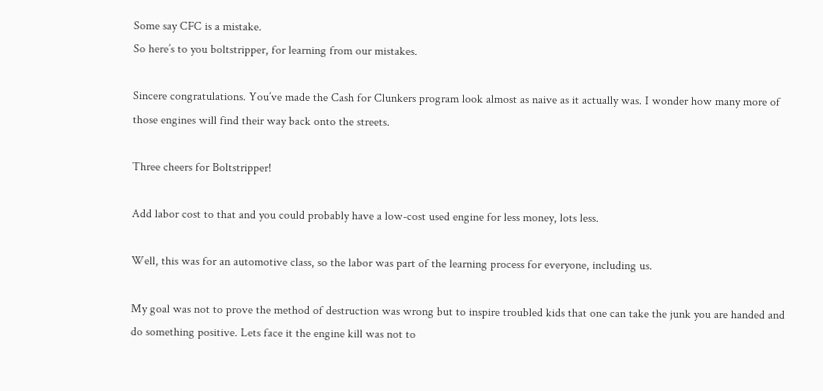Some say CFC is a mistake.
So here’s to you boltstripper, for learning from our mistakes.

Sincere congratulations. You’ve made the Cash for Clunkers program look almost as naive as it actually was. I wonder how many more of those engines will find their way back onto the streets.

Three cheers for Boltstripper!

Add labor cost to that and you could probably have a low-cost used engine for less money, lots less.

Well, this was for an automotive class, so the labor was part of the learning process for everyone, including us.

My goal was not to prove the method of destruction was wrong but to inspire troubled kids that one can take the junk you are handed and do something positive. Lets face it the engine kill was not to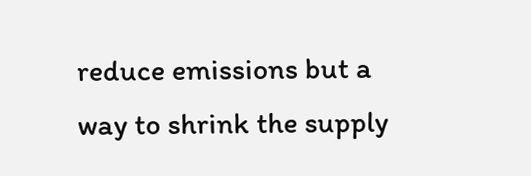reduce emissions but a way to shrink the supply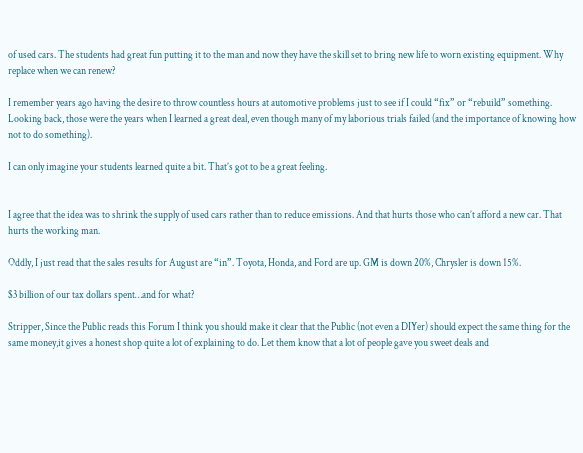of used cars. The students had great fun putting it to the man and now they have the skill set to bring new life to worn existing equipment. Why replace when we can renew?

I remember years ago having the desire to throw countless hours at automotive problems just to see if I could “fix” or “rebuild” something. Looking back, those were the years when I learned a great deal, even though many of my laborious trials failed (and the importance of knowing how not to do something).

I can only imagine your students learned quite a bit. That’s got to be a great feeling.


I agree that the idea was to shrink the supply of used cars rather than to reduce emissions. And that hurts those who can’t afford a new car. That hurts the working man.

Oddly, I just read that the sales results for August are “in”. Toyota, Honda, and Ford are up. GM is down 20%, Chrysler is down 15%.

$3 billion of our tax dollars spent…and for what?

Stripper, Since the Public reads this Forum I think you should make it clear that the Public (not even a DIYer) should expect the same thing for the same money,it gives a honest shop quite a lot of explaining to do. Let them know that a lot of people gave you sweet deals and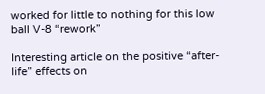worked for little to nothing for this low ball V-8 “rework”

Interesting article on the positive “after-life” effects on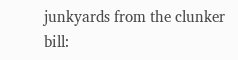junkyards from the clunker bill: